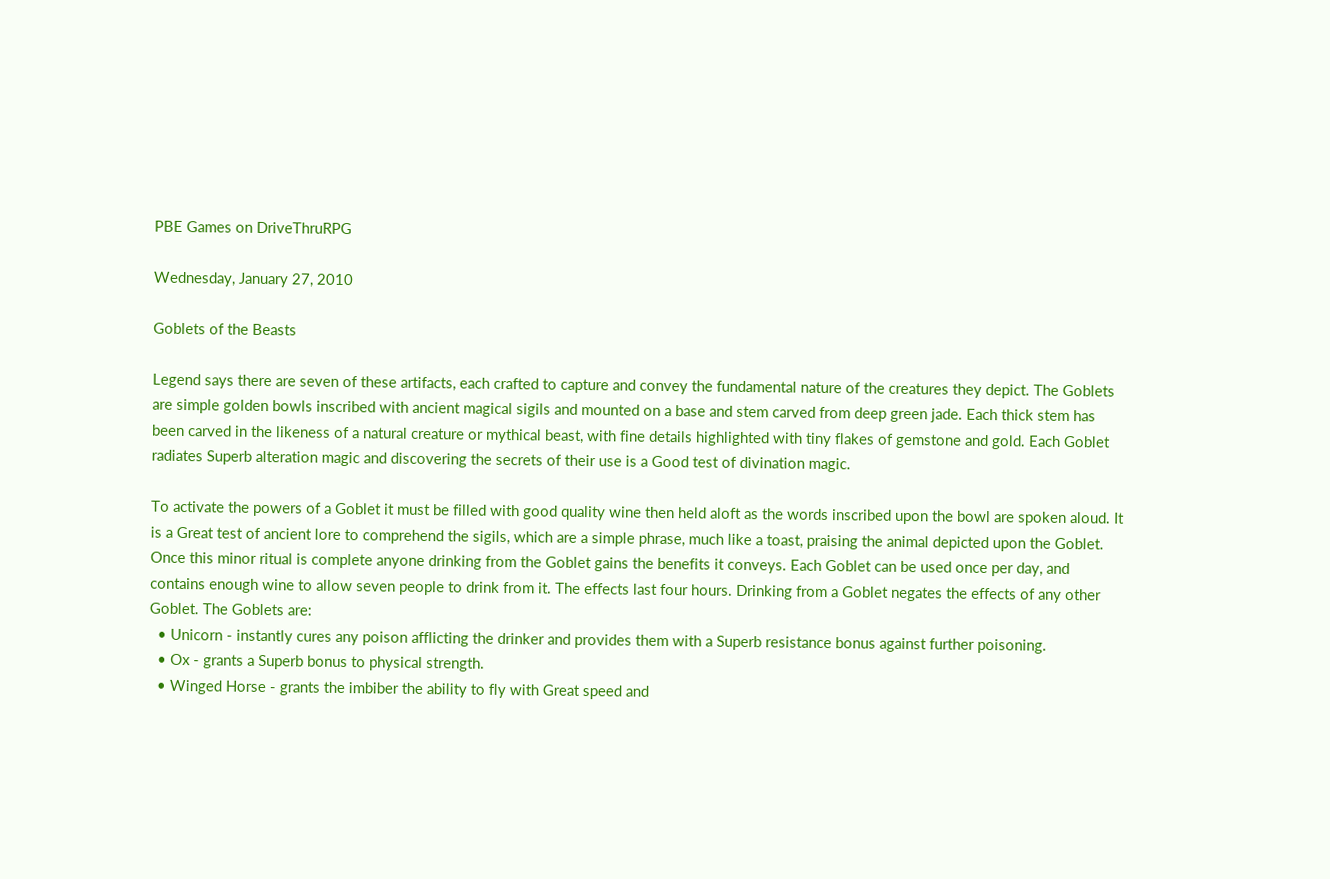PBE Games on DriveThruRPG

Wednesday, January 27, 2010

Goblets of the Beasts

Legend says there are seven of these artifacts, each crafted to capture and convey the fundamental nature of the creatures they depict. The Goblets are simple golden bowls inscribed with ancient magical sigils and mounted on a base and stem carved from deep green jade. Each thick stem has been carved in the likeness of a natural creature or mythical beast, with fine details highlighted with tiny flakes of gemstone and gold. Each Goblet radiates Superb alteration magic and discovering the secrets of their use is a Good test of divination magic.

To activate the powers of a Goblet it must be filled with good quality wine then held aloft as the words inscribed upon the bowl are spoken aloud. It is a Great test of ancient lore to comprehend the sigils, which are a simple phrase, much like a toast, praising the animal depicted upon the Goblet. Once this minor ritual is complete anyone drinking from the Goblet gains the benefits it conveys. Each Goblet can be used once per day, and contains enough wine to allow seven people to drink from it. The effects last four hours. Drinking from a Goblet negates the effects of any other Goblet. The Goblets are:
  • Unicorn - instantly cures any poison afflicting the drinker and provides them with a Superb resistance bonus against further poisoning.
  • Ox - grants a Superb bonus to physical strength.
  • Winged Horse - grants the imbiber the ability to fly with Great speed and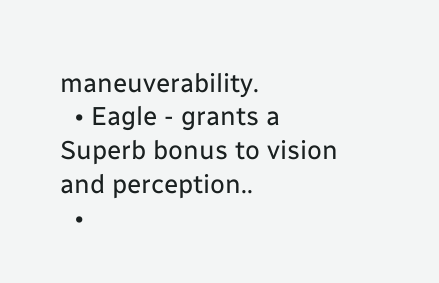maneuverability.
  • Eagle - grants a Superb bonus to vision and perception..
  •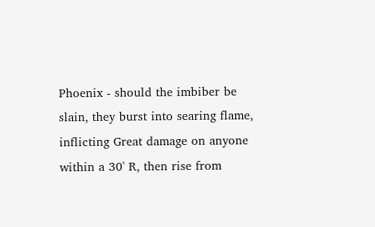Phoenix - should the imbiber be slain, they burst into searing flame, inflicting Great damage on anyone within a 30' R, then rise from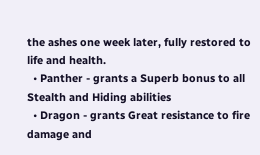the ashes one week later, fully restored to life and health.
  • Panther - grants a Superb bonus to all Stealth and Hiding abilities
  • Dragon - grants Great resistance to fire damage and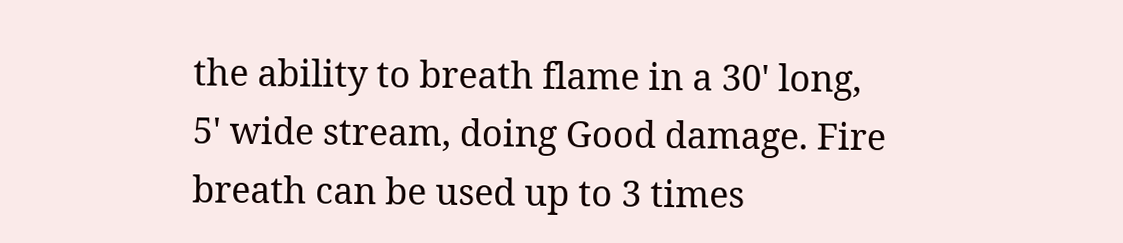the ability to breath flame in a 30' long, 5' wide stream, doing Good damage. Fire breath can be used up to 3 times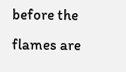before the flames are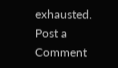exhausted.
Post a Comment